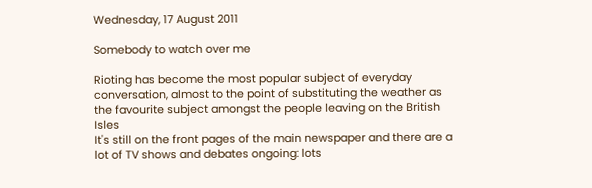Wednesday, 17 August 2011

Somebody to watch over me

Rioting has become the most popular subject of everyday conversation, almost to the point of substituting the weather as the favourite subject amongst the people leaving on the British Isles
It's still on the front pages of the main newspaper and there are a lot of TV shows and debates ongoing: lots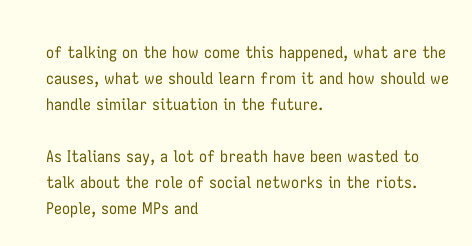of talking on the how come this happened, what are the causes, what we should learn from it and how should we handle similar situation in the future.

As Italians say, a lot of breath have been wasted to talk about the role of social networks in the riots.
People, some MPs and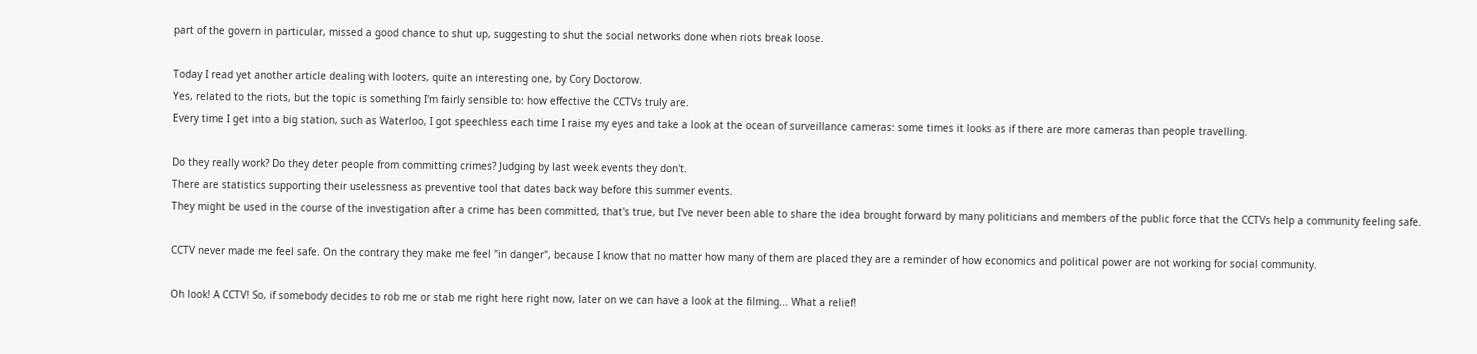part of the govern in particular, missed a good chance to shut up, suggesting to shut the social networks done when riots break loose.

Today I read yet another article dealing with looters, quite an interesting one, by Cory Doctorow.
Yes, related to the riots, but the topic is something I'm fairly sensible to: how effective the CCTVs truly are.
Every time I get into a big station, such as Waterloo, I got speechless each time I raise my eyes and take a look at the ocean of surveillance cameras: some times it looks as if there are more cameras than people travelling.

Do they really work? Do they deter people from committing crimes? Judging by last week events they don't.
There are statistics supporting their uselessness as preventive tool that dates back way before this summer events.
They might be used in the course of the investigation after a crime has been committed, that's true, but I've never been able to share the idea brought forward by many politicians and members of the public force that the CCTVs help a community feeling safe.

CCTV never made me feel safe. On the contrary they make me feel "in danger", because I know that no matter how many of them are placed they are a reminder of how economics and political power are not working for social community.

Oh look! A CCTV! So, if somebody decides to rob me or stab me right here right now, later on we can have a look at the filming... What a relief!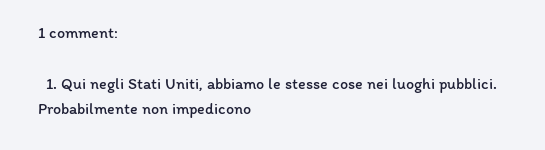1 comment:

  1. Qui negli Stati Uniti, abbiamo le stesse cose nei luoghi pubblici. Probabilmente non impedicono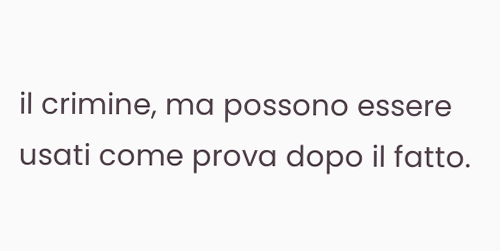il crimine, ma possono essere usati come prova dopo il fatto.